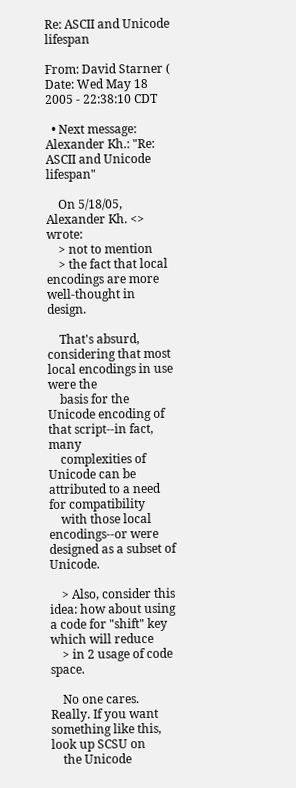Re: ASCII and Unicode lifespan

From: David Starner (
Date: Wed May 18 2005 - 22:38:10 CDT

  • Next message: Alexander Kh.: "Re: ASCII and Unicode lifespan"

    On 5/18/05, Alexander Kh. <> wrote:
    > not to mention
    > the fact that local encodings are more well-thought in design.

    That's absurd, considering that most local encodings in use were the
    basis for the Unicode encoding of that script--in fact, many
    complexities of Unicode can be attributed to a need for compatibility
    with those local encodings--or were designed as a subset of Unicode.

    > Also, consider this idea: how about using a code for "shift" key which will reduce
    > in 2 usage of code space.

    No one cares. Really. If you want something like this, look up SCSU on
    the Unicode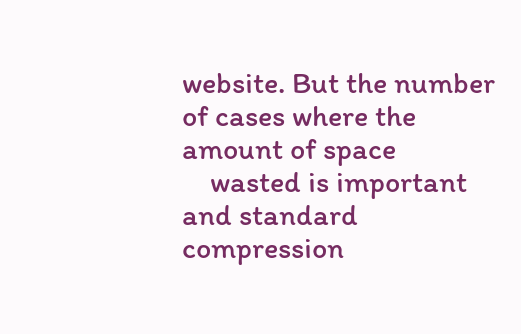website. But the number of cases where the amount of space
    wasted is important and standard compression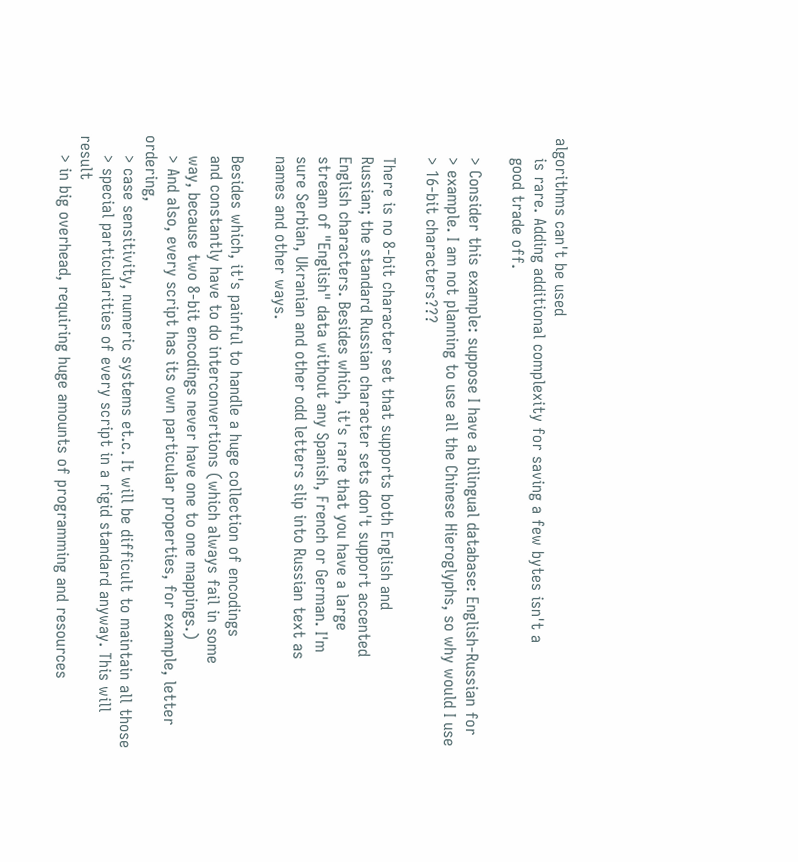algorithms can't be used
    is rare. Adding additional complexity for saving a few bytes isn't a
    good trade off.

    > Consider this example: suppose I have a bilingual database: English-Russian for
    > example. I am not planning to use all the Chinese Hieroglyphs, so why would I use
    > 16-bit characters???

    There is no 8-bit character set that supports both English and
    Russian; the standard Russian character sets don't support accented
    English characters. Besides which, it's rare that you have a large
    stream of "English" data without any Spanish, French or German. I'm
    sure Serbian, Ukranian and other odd letters slip into Russian text as
    names and other ways.

    Besides which, it's painful to handle a huge collection of encodings
    and constantly have to do interconvertions (which always fail in some
    way, because two 8-bit encodings never have one to one mappings.)
    > And also, every script has its own particular properties, for example, letter ordering,
    > case sensitivity, numeric systems et.c. It will be difficult to maintain all those
    > special particularities of every script in a rigid standard anyway. This will result
    > in big overhead, requiring huge amounts of programming and resources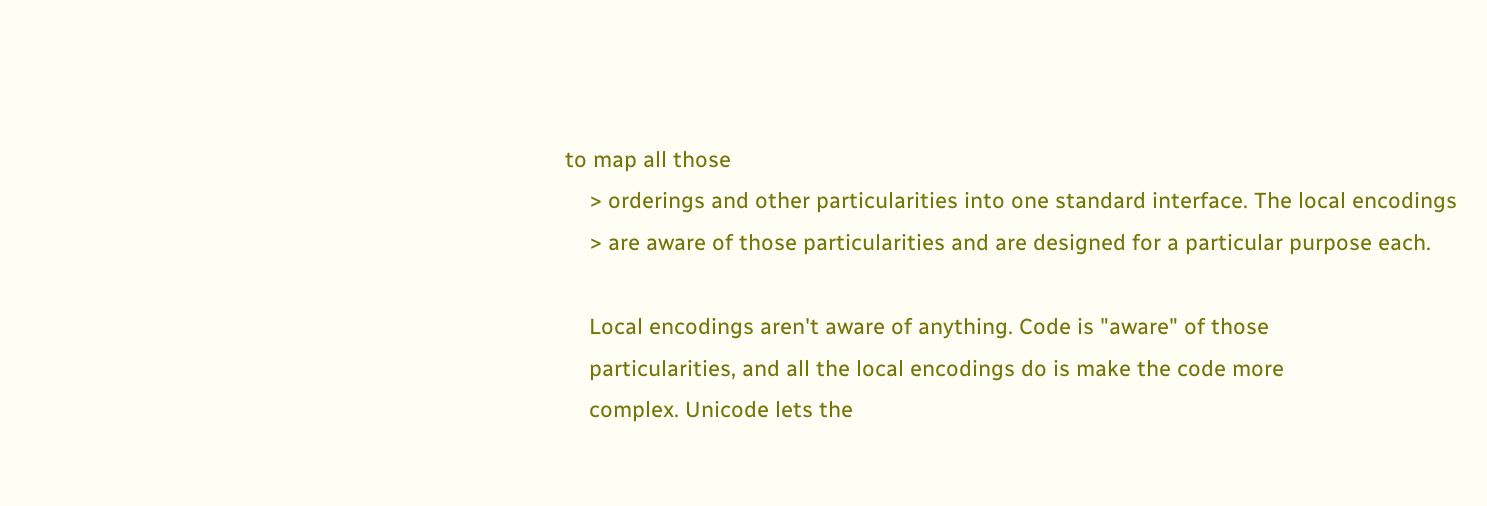to map all those
    > orderings and other particularities into one standard interface. The local encodings
    > are aware of those particularities and are designed for a particular purpose each.

    Local encodings aren't aware of anything. Code is "aware" of those
    particularities, and all the local encodings do is make the code more
    complex. Unicode lets the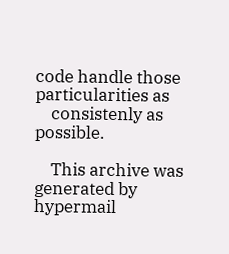code handle those particularities as
    consistenly as possible.

    This archive was generated by hypermail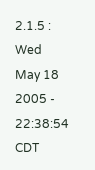2.1.5 : Wed May 18 2005 - 22:38:54 CDT